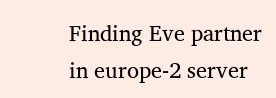Finding Eve partner in europe-2 server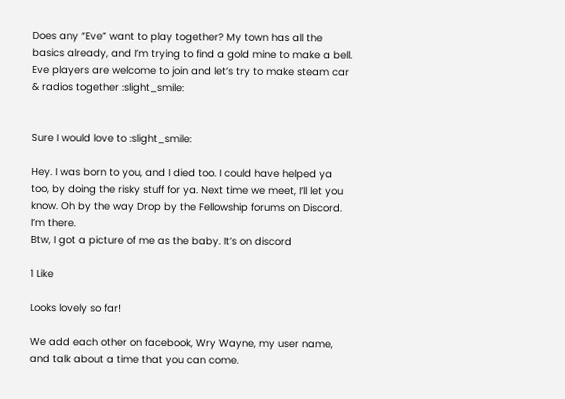Does any “Eve” want to play together? My town has all the basics already, and I’m trying to find a gold mine to make a bell. Eve players are welcome to join and let’s try to make steam car & radios together :slight_smile:


Sure I would love to :slight_smile:

Hey. I was born to you, and I died too. I could have helped ya too, by doing the risky stuff for ya. Next time we meet, I’ll let you know. Oh by the way Drop by the Fellowship forums on Discord. I’m there.
Btw, I got a picture of me as the baby. It’s on discord

1 Like

Looks lovely so far!

We add each other on facebook, Wry Wayne, my user name, and talk about a time that you can come.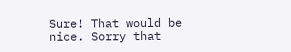Sure! That would be nice. Sorry that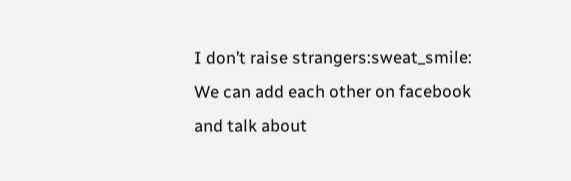I don’t raise strangers:sweat_smile:
We can add each other on facebook and talk about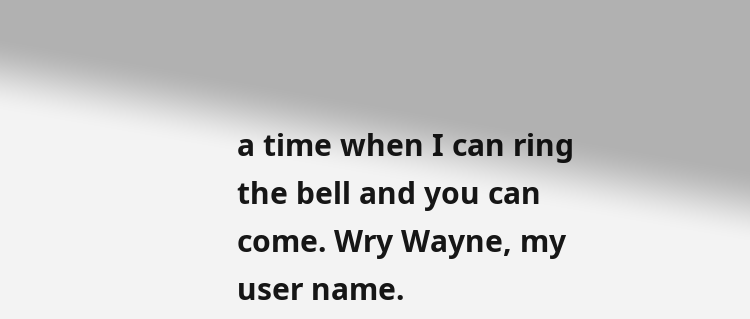a time when I can ring the bell and you can come. Wry Wayne, my user name.